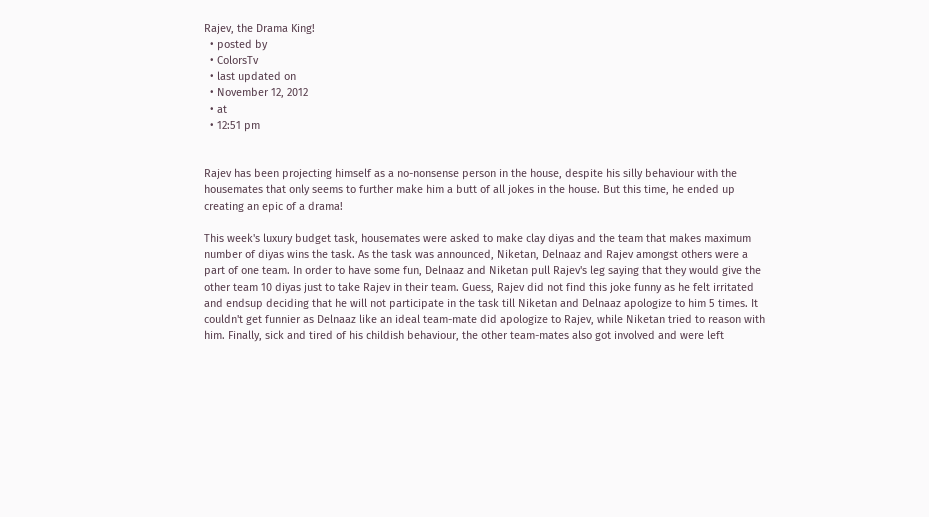Rajev, the Drama King!
  • posted by
  • ColorsTv
  • last updated on
  • November 12, 2012
  • at
  • 12:51 pm


Rajev has been projecting himself as a no-nonsense person in the house, despite his silly behaviour with the housemates that only seems to further make him a butt of all jokes in the house. But this time, he ended up creating an epic of a drama!

This week's luxury budget task, housemates were asked to make clay diyas and the team that makes maximum number of diyas wins the task. As the task was announced, Niketan, Delnaaz and Rajev amongst others were a part of one team. In order to have some fun, Delnaaz and Niketan pull Rajev's leg saying that they would give the other team 10 diyas just to take Rajev in their team. Guess, Rajev did not find this joke funny as he felt irritated and endsup deciding that he will not participate in the task till Niketan and Delnaaz apologize to him 5 times. It couldn't get funnier as Delnaaz like an ideal team-mate did apologize to Rajev, while Niketan tried to reason with him. Finally, sick and tired of his childish behaviour, the other team-mates also got involved and were left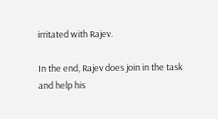irritated with Rajev.

In the end, Rajev does join in the task and help his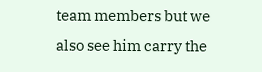team members but we also see him carry the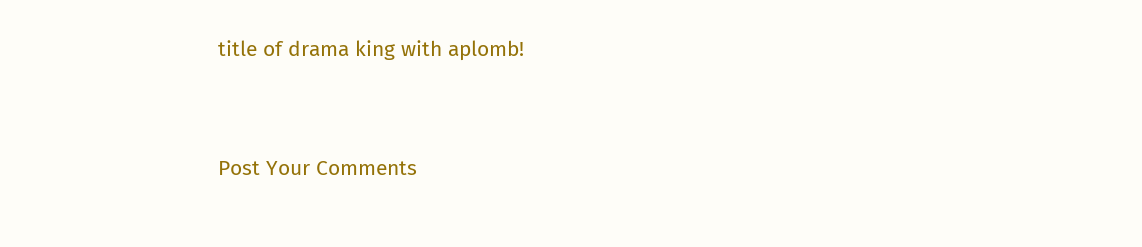title of drama king with aplomb!


Post Your Comments